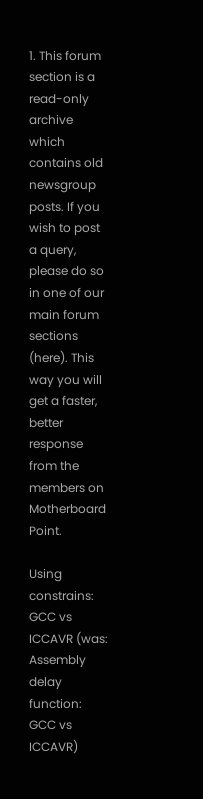1. This forum section is a read-only archive which contains old newsgroup posts. If you wish to post a query, please do so in one of our main forum sections (here). This way you will get a faster, better response from the members on Motherboard Point.

Using constrains: GCC vs ICCAVR (was: Assembly delay function: GCC vs ICCAVR)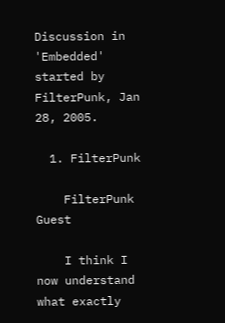Discussion in 'Embedded' started by FilterPunk, Jan 28, 2005.

  1. FilterPunk

    FilterPunk Guest

    I think I now understand what exactly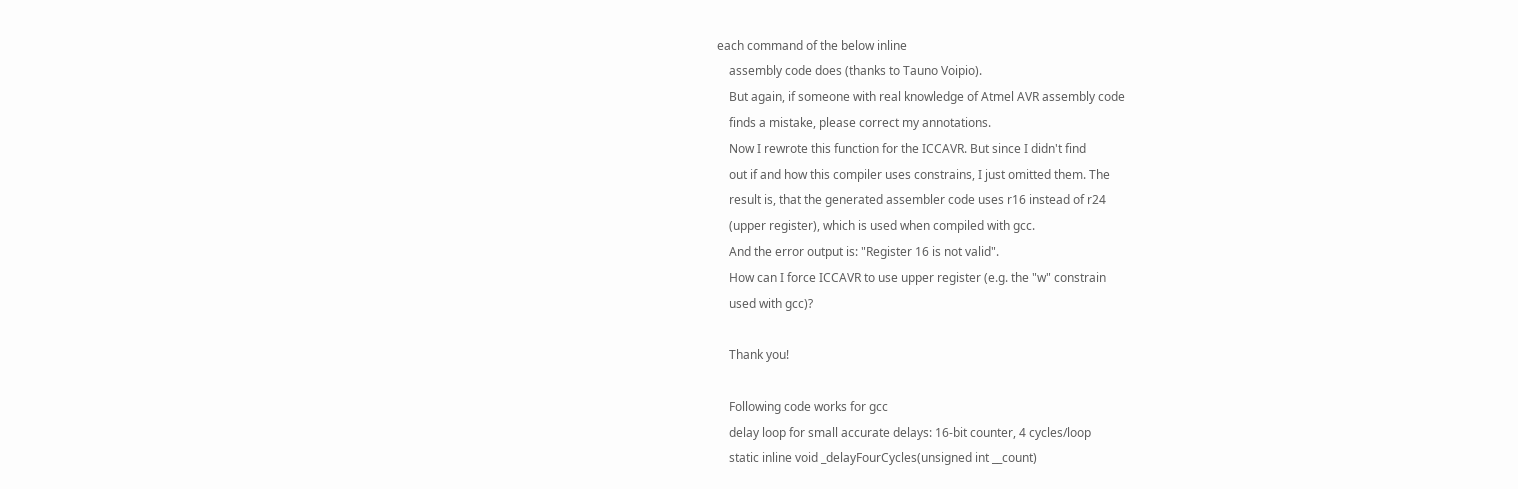each command of the below inline
    assembly code does (thanks to Tauno Voipio).
    But again, if someone with real knowledge of Atmel AVR assembly code
    finds a mistake, please correct my annotations.
    Now I rewrote this function for the ICCAVR. But since I didn't find
    out if and how this compiler uses constrains, I just omitted them. The
    result is, that the generated assembler code uses r16 instead of r24
    (upper register), which is used when compiled with gcc.
    And the error output is: "Register 16 is not valid".
    How can I force ICCAVR to use upper register (e.g. the "w" constrain
    used with gcc)?

    Thank you!

    Following code works for gcc
    delay loop for small accurate delays: 16-bit counter, 4 cycles/loop
    static inline void _delayFourCycles(unsigned int __count)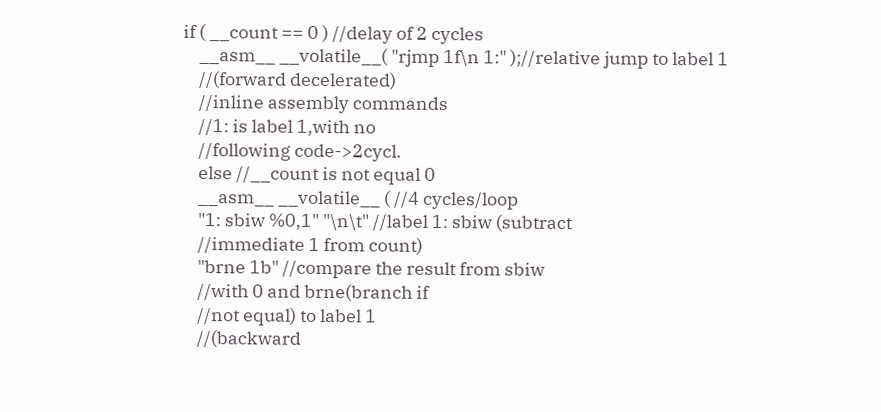if ( __count == 0 ) //delay of 2 cycles
    __asm__ __volatile__( "rjmp 1f\n 1:" );//relative jump to label 1
    //(forward decelerated)
    //inline assembly commands
    //1: is label 1,with no
    //following code->2cycl.
    else //__count is not equal 0
    __asm__ __volatile__ ( //4 cycles/loop
    "1: sbiw %0,1" "\n\t" //label 1: sbiw (subtract
    //immediate 1 from count)
    "brne 1b" //compare the result from sbiw
    //with 0 and brne(branch if
    //not equal) to label 1
    //(backward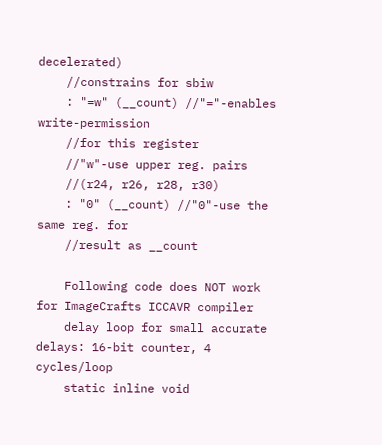decelerated)
    //constrains for sbiw
    : "=w" (__count) //"="-enables write-permission
    //for this register
    //"w"-use upper reg. pairs
    //(r24, r26, r28, r30)
    : "0" (__count) //"0"-use the same reg. for
    //result as __count

    Following code does NOT work for ImageCrafts ICCAVR compiler
    delay loop for small accurate delays: 16-bit counter, 4 cycles/loop
    static inline void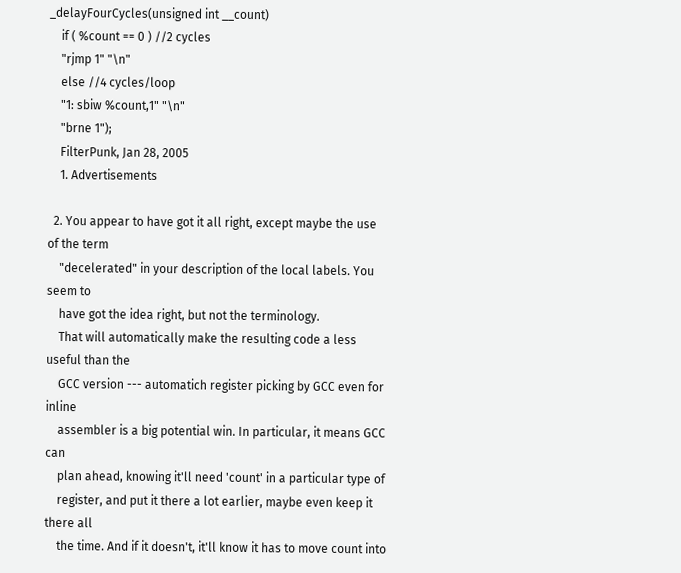_delayFourCycles(unsigned int __count)
    if ( %count == 0 ) //2 cycles
    "rjmp 1" "\n"
    else //4 cycles/loop
    "1: sbiw %count,1" "\n"
    "brne 1");
    FilterPunk, Jan 28, 2005
    1. Advertisements

  2. You appear to have got it all right, except maybe the use of the term
    "decelerated" in your description of the local labels. You seem to
    have got the idea right, but not the terminology.
    That will automatically make the resulting code a less useful than the
    GCC version --- automatich register picking by GCC even for inline
    assembler is a big potential win. In particular, it means GCC can
    plan ahead, knowing it'll need 'count' in a particular type of
    register, and put it there a lot earlier, maybe even keep it there all
    the time. And if it doesn't, it'll know it has to move count into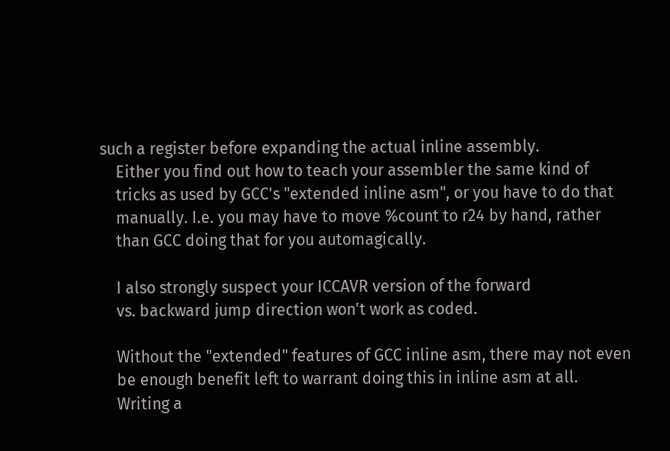such a register before expanding the actual inline assembly.
    Either you find out how to teach your assembler the same kind of
    tricks as used by GCC's "extended inline asm", or you have to do that
    manually. I.e. you may have to move %count to r24 by hand, rather
    than GCC doing that for you automagically.

    I also strongly suspect your ICCAVR version of the forward
    vs. backward jump direction won't work as coded.

    Without the "extended" features of GCC inline asm, there may not even
    be enough benefit left to warrant doing this in inline asm at all.
    Writing a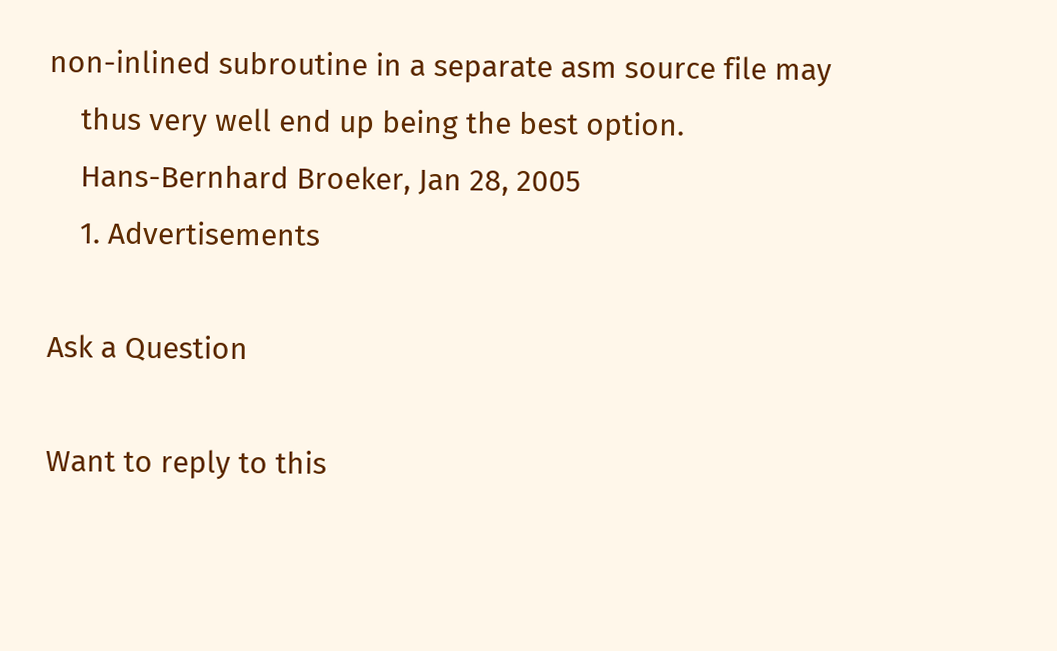non-inlined subroutine in a separate asm source file may
    thus very well end up being the best option.
    Hans-Bernhard Broeker, Jan 28, 2005
    1. Advertisements

Ask a Question

Want to reply to this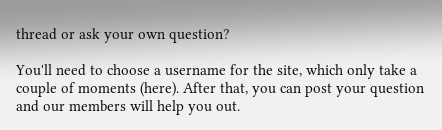thread or ask your own question?

You'll need to choose a username for the site, which only take a couple of moments (here). After that, you can post your question and our members will help you out.